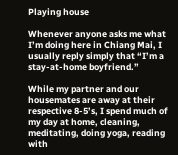Playing house

Whenever anyone asks me what I’m doing here in Chiang Mai, I usually reply simply that “I’m a stay-at-home boyfriend.”

While my partner and our housemates are away at their respective 8-5’s, I spend much of my day at home, cleaning, meditating, doing yoga, reading with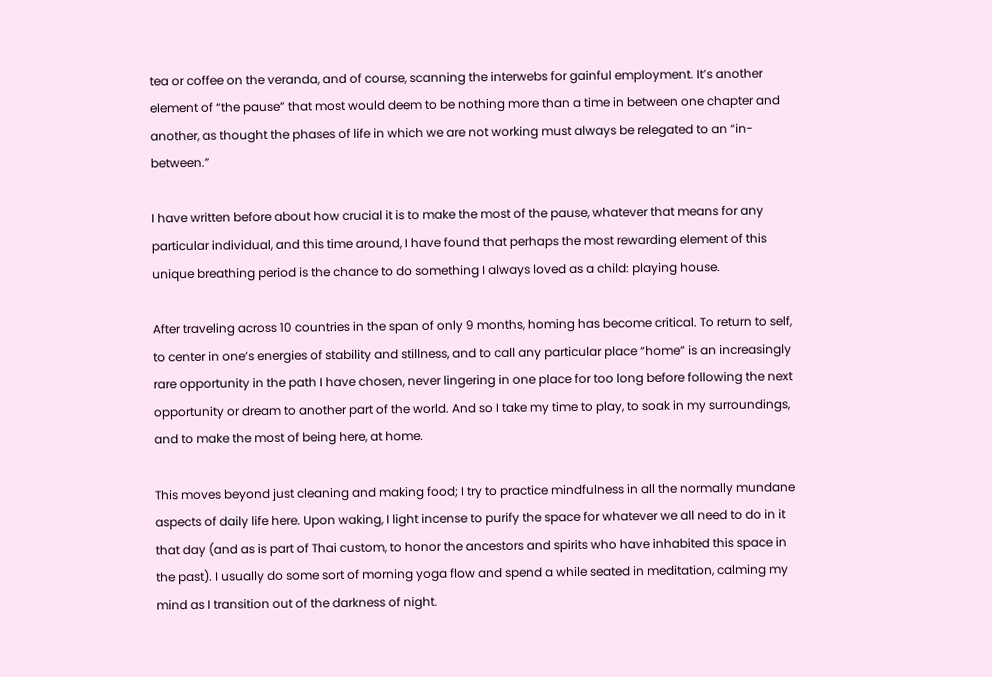tea or coffee on the veranda, and of course, scanning the interwebs for gainful employment. It’s another element of “the pause” that most would deem to be nothing more than a time in between one chapter and another, as thought the phases of life in which we are not working must always be relegated to an “in-between.”

I have written before about how crucial it is to make the most of the pause, whatever that means for any particular individual, and this time around, I have found that perhaps the most rewarding element of this unique breathing period is the chance to do something I always loved as a child: playing house.

After traveling across 10 countries in the span of only 9 months, homing has become critical. To return to self, to center in one’s energies of stability and stillness, and to call any particular place “home” is an increasingly rare opportunity in the path I have chosen, never lingering in one place for too long before following the next opportunity or dream to another part of the world. And so I take my time to play, to soak in my surroundings, and to make the most of being here, at home.

This moves beyond just cleaning and making food; I try to practice mindfulness in all the normally mundane aspects of daily life here. Upon waking, I light incense to purify the space for whatever we all need to do in it that day (and as is part of Thai custom, to honor the ancestors and spirits who have inhabited this space in the past). I usually do some sort of morning yoga flow and spend a while seated in meditation, calming my mind as I transition out of the darkness of night.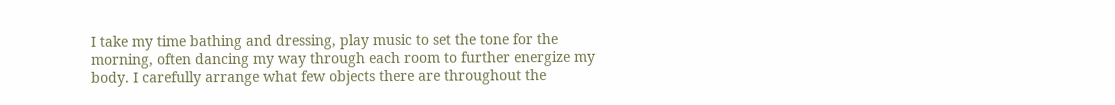I take my time bathing and dressing, play music to set the tone for the morning, often dancing my way through each room to further energize my body. I carefully arrange what few objects there are throughout the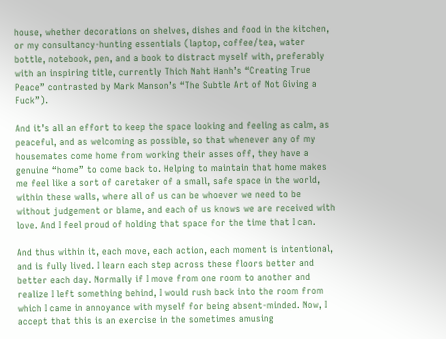house, whether decorations on shelves, dishes and food in the kitchen, or my consultancy-hunting essentials (laptop, coffee/tea, water bottle, notebook, pen, and a book to distract myself with, preferably with an inspiring title, currently Thich Naht Hanh’s “Creating True Peace” contrasted by Mark Manson’s “The Subtle Art of Not Giving a Fuck”).

And it’s all an effort to keep the space looking and feeling as calm, as peaceful, and as welcoming as possible, so that whenever any of my housemates come home from working their asses off, they have a genuine “home” to come back to. Helping to maintain that home makes me feel like a sort of caretaker of a small, safe space in the world, within these walls, where all of us can be whoever we need to be without judgement or blame, and each of us knows we are received with love. And I feel proud of holding that space for the time that I can.

And thus within it, each move, each action, each moment is intentional, and is fully lived. I learn each step across these floors better and better each day. Normally if I move from one room to another and realize I left something behind, I would rush back into the room from which I came in annoyance with myself for being absent-minded. Now, I accept that this is an exercise in the sometimes amusing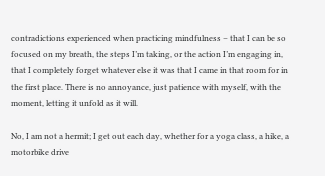contradictions experienced when practicing mindfulness – that I can be so focused on my breath, the steps I’m taking, or the action I’m engaging in, that I completely forget whatever else it was that I came in that room for in the first place. There is no annoyance, just patience with myself, with the moment, letting it unfold as it will.

No, I am not a hermit; I get out each day, whether for a yoga class, a hike, a motorbike drive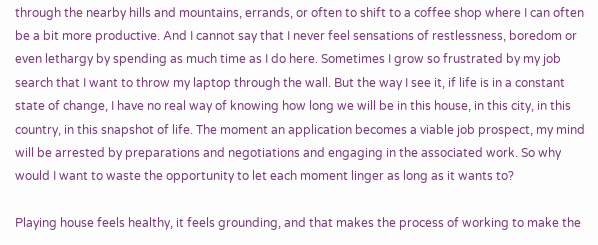through the nearby hills and mountains, errands, or often to shift to a coffee shop where I can often be a bit more productive. And I cannot say that I never feel sensations of restlessness, boredom or even lethargy by spending as much time as I do here. Sometimes I grow so frustrated by my job search that I want to throw my laptop through the wall. But the way I see it, if life is in a constant state of change, I have no real way of knowing how long we will be in this house, in this city, in this country, in this snapshot of life. The moment an application becomes a viable job prospect, my mind will be arrested by preparations and negotiations and engaging in the associated work. So why would I want to waste the opportunity to let each moment linger as long as it wants to?

Playing house feels healthy, it feels grounding, and that makes the process of working to make the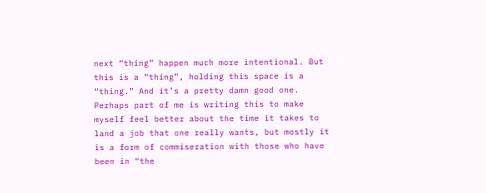next “thing” happen much more intentional. But this is a “thing”, holding this space is a “thing.” And it’s a pretty damn good one. Perhaps part of me is writing this to make myself feel better about the time it takes to land a job that one really wants, but mostly it is a form of commiseration with those who have been in “the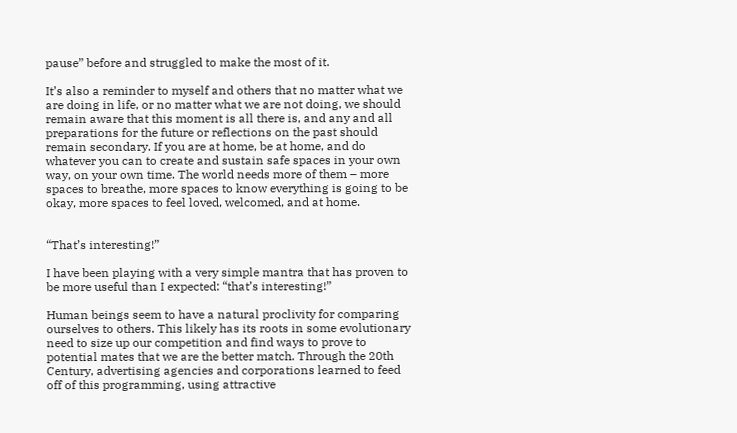pause” before and struggled to make the most of it.

It’s also a reminder to myself and others that no matter what we are doing in life, or no matter what we are not doing, we should remain aware that this moment is all there is, and any and all preparations for the future or reflections on the past should remain secondary. If you are at home, be at home, and do whatever you can to create and sustain safe spaces in your own way, on your own time. The world needs more of them – more spaces to breathe, more spaces to know everything is going to be okay, more spaces to feel loved, welcomed, and at home.


“That’s interesting!”

I have been playing with a very simple mantra that has proven to be more useful than I expected: “that’s interesting!”

Human beings seem to have a natural proclivity for comparing ourselves to others. This likely has its roots in some evolutionary need to size up our competition and find ways to prove to potential mates that we are the better match. Through the 20th Century, advertising agencies and corporations learned to feed off of this programming, using attractive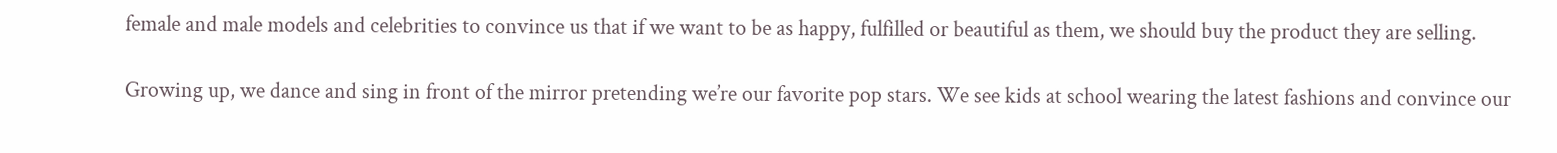female and male models and celebrities to convince us that if we want to be as happy, fulfilled or beautiful as them, we should buy the product they are selling.

Growing up, we dance and sing in front of the mirror pretending we’re our favorite pop stars. We see kids at school wearing the latest fashions and convince our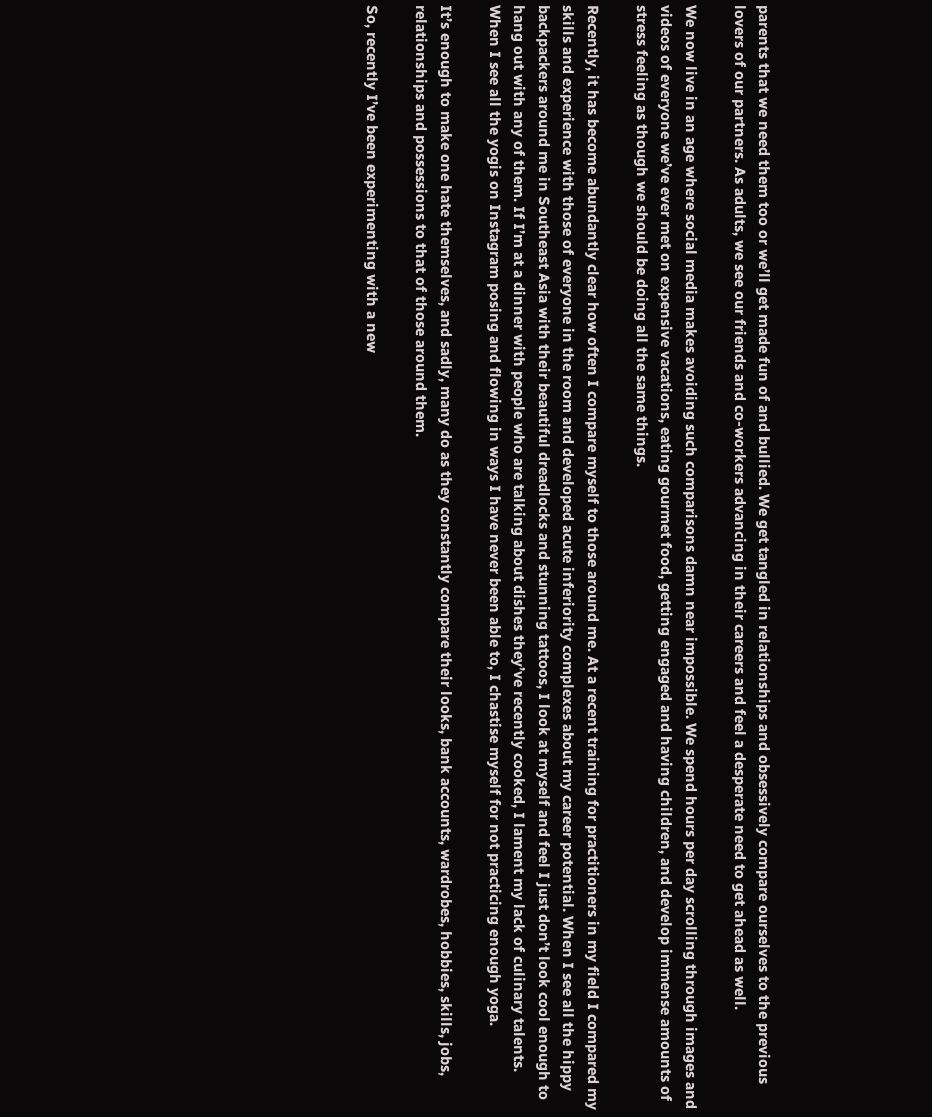parents that we need them too or we’ll get made fun of and bullied. We get tangled in relationships and obsessively compare ourselves to the previous lovers of our partners. As adults, we see our friends and co-workers advancing in their careers and feel a desperate need to get ahead as well.

We now live in an age where social media makes avoiding such comparisons damn near impossible. We spend hours per day scrolling through images and videos of everyone we’ve ever met on expensive vacations, eating gourmet food, getting engaged and having children, and develop immense amounts of stress feeling as though we should be doing all the same things.

Recently, it has become abundantly clear how often I compare myself to those around me. At a recent training for practitioners in my field I compared my skills and experience with those of everyone in the room and developed acute inferiority complexes about my career potential. When I see all the hippy backpackers around me in Southeast Asia with their beautiful dreadlocks and stunning tattoos, I look at myself and feel I just don’t look cool enough to hang out with any of them. If I’m at a dinner with people who are talking about dishes they’ve recently cooked, I lament my lack of culinary talents. When I see all the yogis on Instagram posing and flowing in ways I have never been able to, I chastise myself for not practicing enough yoga.

It’s enough to make one hate themselves, and sadly, many do as they constantly compare their looks, bank accounts, wardrobes, hobbies, skills, jobs, relationships and possessions to that of those around them.

So, recently I’ve been experimenting with a new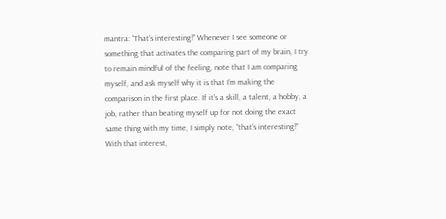mantra: “That’s interesting!” Whenever I see someone or something that activates the comparing part of my brain, I try to remain mindful of the feeling, note that I am comparing myself, and ask myself why it is that I’m making the comparison in the first place. If it’s a skill, a talent, a hobby, a job, rather than beating myself up for not doing the exact same thing with my time, I simply note, “that’s interesting!” With that interest,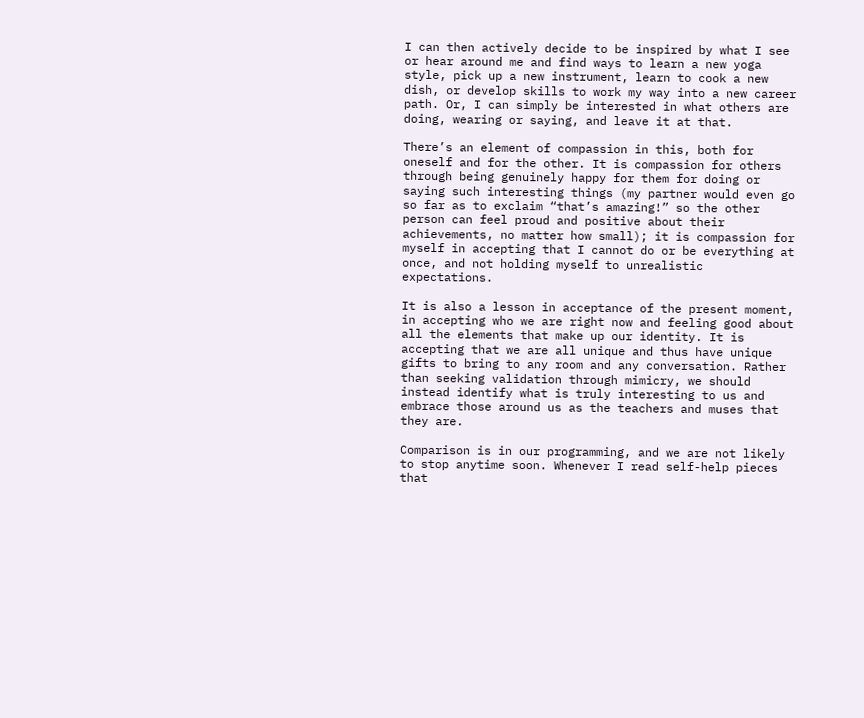I can then actively decide to be inspired by what I see or hear around me and find ways to learn a new yoga style, pick up a new instrument, learn to cook a new dish, or develop skills to work my way into a new career path. Or, I can simply be interested in what others are doing, wearing or saying, and leave it at that.

There’s an element of compassion in this, both for oneself and for the other. It is compassion for others through being genuinely happy for them for doing or saying such interesting things (my partner would even go so far as to exclaim “that’s amazing!” so the other person can feel proud and positive about their achievements, no matter how small); it is compassion for myself in accepting that I cannot do or be everything at once, and not holding myself to unrealistic expectations.

It is also a lesson in acceptance of the present moment, in accepting who we are right now and feeling good about all the elements that make up our identity. It is accepting that we are all unique and thus have unique gifts to bring to any room and any conversation. Rather than seeking validation through mimicry, we should instead identify what is truly interesting to us and embrace those around us as the teachers and muses that they are.

Comparison is in our programming, and we are not likely to stop anytime soon. Whenever I read self-help pieces that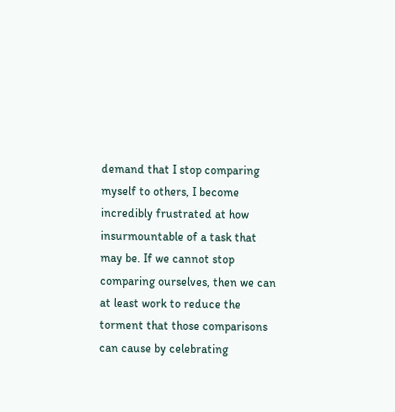demand that I stop comparing myself to others, I become incredibly frustrated at how insurmountable of a task that may be. If we cannot stop comparing ourselves, then we can at least work to reduce the torment that those comparisons can cause by celebrating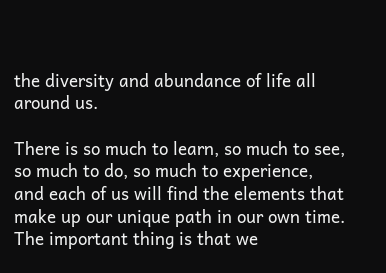the diversity and abundance of life all around us.

There is so much to learn, so much to see, so much to do, so much to experience, and each of us will find the elements that make up our unique path in our own time. The important thing is that we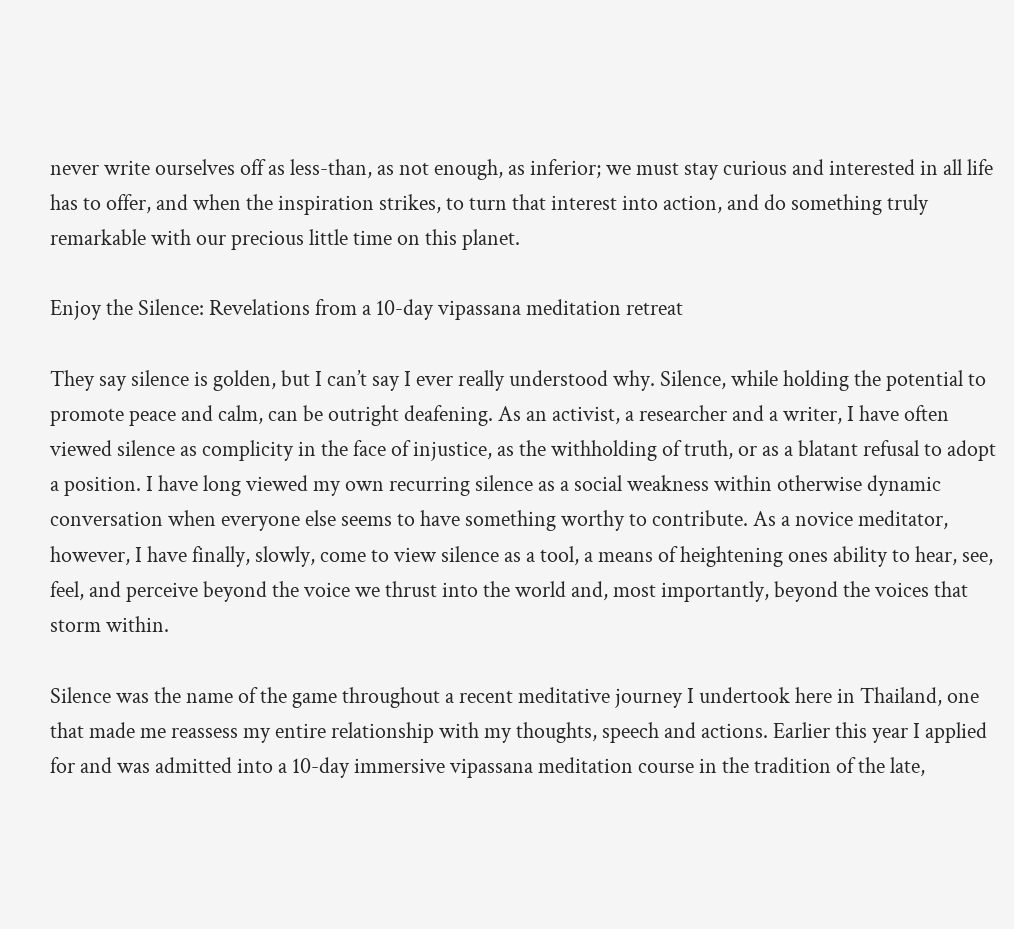never write ourselves off as less-than, as not enough, as inferior; we must stay curious and interested in all life has to offer, and when the inspiration strikes, to turn that interest into action, and do something truly remarkable with our precious little time on this planet.

Enjoy the Silence: Revelations from a 10-day vipassana meditation retreat

They say silence is golden, but I can’t say I ever really understood why. Silence, while holding the potential to promote peace and calm, can be outright deafening. As an activist, a researcher and a writer, I have often viewed silence as complicity in the face of injustice, as the withholding of truth, or as a blatant refusal to adopt a position. I have long viewed my own recurring silence as a social weakness within otherwise dynamic conversation when everyone else seems to have something worthy to contribute. As a novice meditator, however, I have finally, slowly, come to view silence as a tool, a means of heightening ones ability to hear, see, feel, and perceive beyond the voice we thrust into the world and, most importantly, beyond the voices that storm within.

Silence was the name of the game throughout a recent meditative journey I undertook here in Thailand, one that made me reassess my entire relationship with my thoughts, speech and actions. Earlier this year I applied for and was admitted into a 10-day immersive vipassana meditation course in the tradition of the late,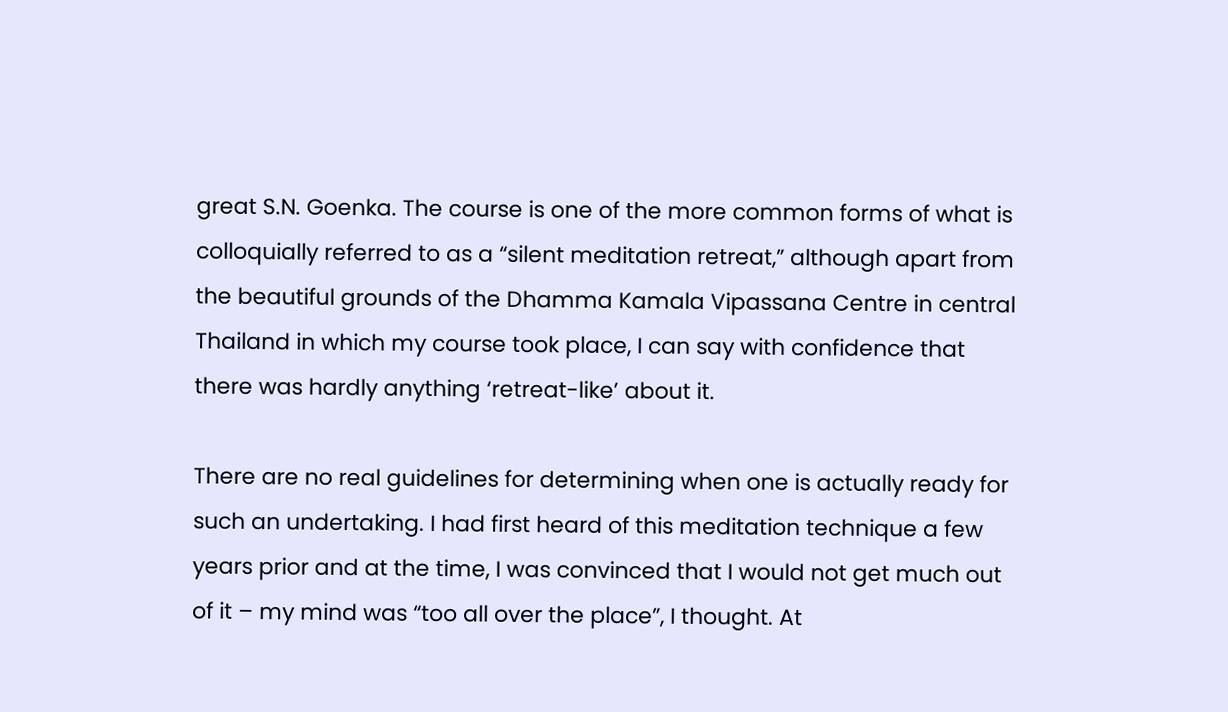great S.N. Goenka. The course is one of the more common forms of what is colloquially referred to as a “silent meditation retreat,” although apart from the beautiful grounds of the Dhamma Kamala Vipassana Centre in central Thailand in which my course took place, I can say with confidence that there was hardly anything ‘retreat-like’ about it.

There are no real guidelines for determining when one is actually ready for such an undertaking. I had first heard of this meditation technique a few years prior and at the time, I was convinced that I would not get much out of it – my mind was “too all over the place”, I thought. At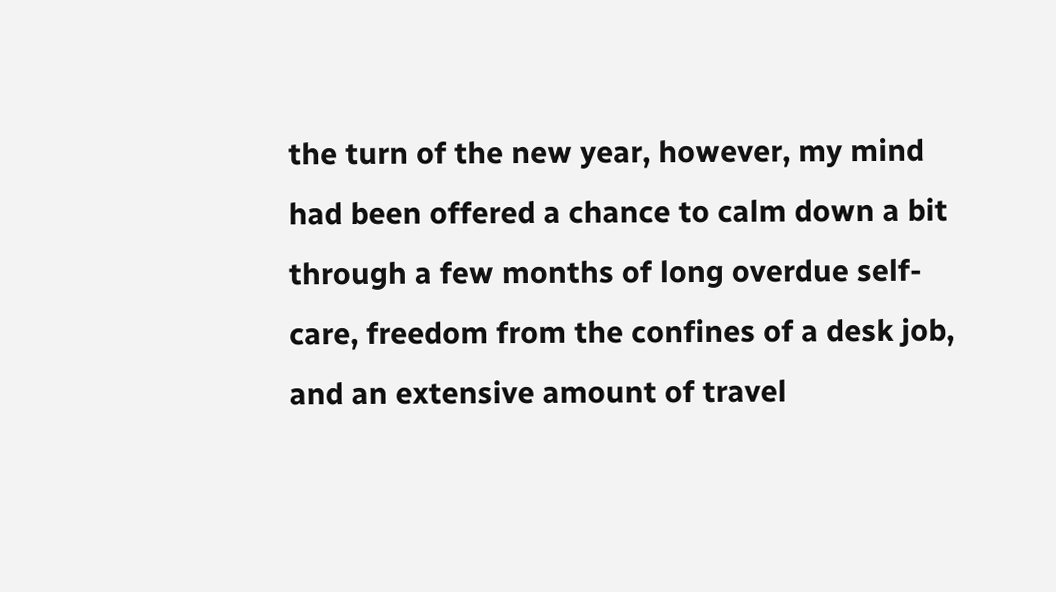the turn of the new year, however, my mind had been offered a chance to calm down a bit through a few months of long overdue self-care, freedom from the confines of a desk job, and an extensive amount of travel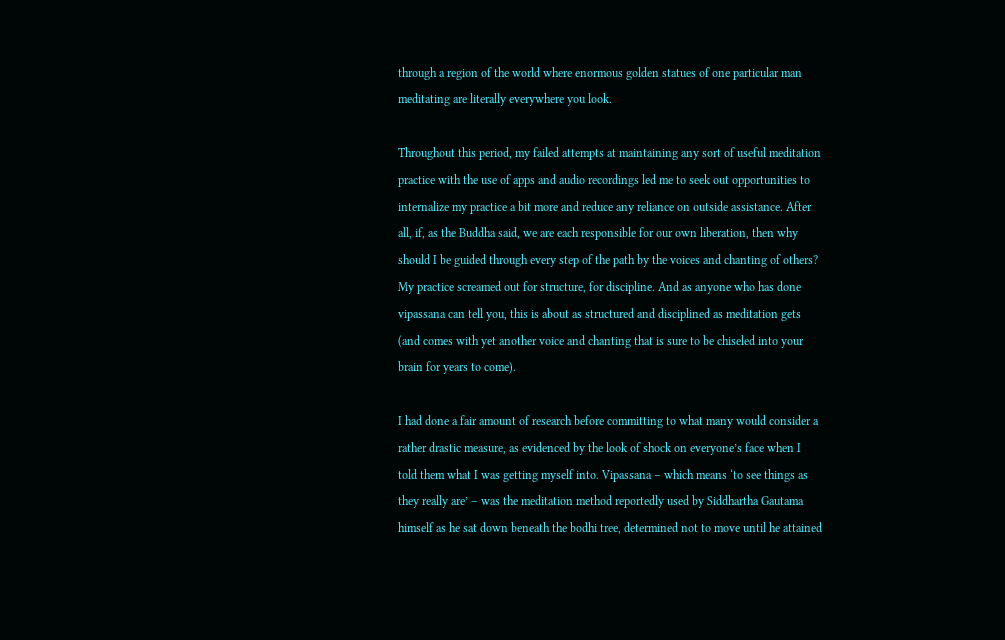through a region of the world where enormous golden statues of one particular man meditating are literally everywhere you look.

Throughout this period, my failed attempts at maintaining any sort of useful meditation practice with the use of apps and audio recordings led me to seek out opportunities to internalize my practice a bit more and reduce any reliance on outside assistance. After all, if, as the Buddha said, we are each responsible for our own liberation, then why should I be guided through every step of the path by the voices and chanting of others? My practice screamed out for structure, for discipline. And as anyone who has done vipassana can tell you, this is about as structured and disciplined as meditation gets (and comes with yet another voice and chanting that is sure to be chiseled into your brain for years to come).

I had done a fair amount of research before committing to what many would consider a rather drastic measure, as evidenced by the look of shock on everyone’s face when I told them what I was getting myself into. Vipassana – which means ‘to see things as they really are’ – was the meditation method reportedly used by Siddhartha Gautama himself as he sat down beneath the bodhi tree, determined not to move until he attained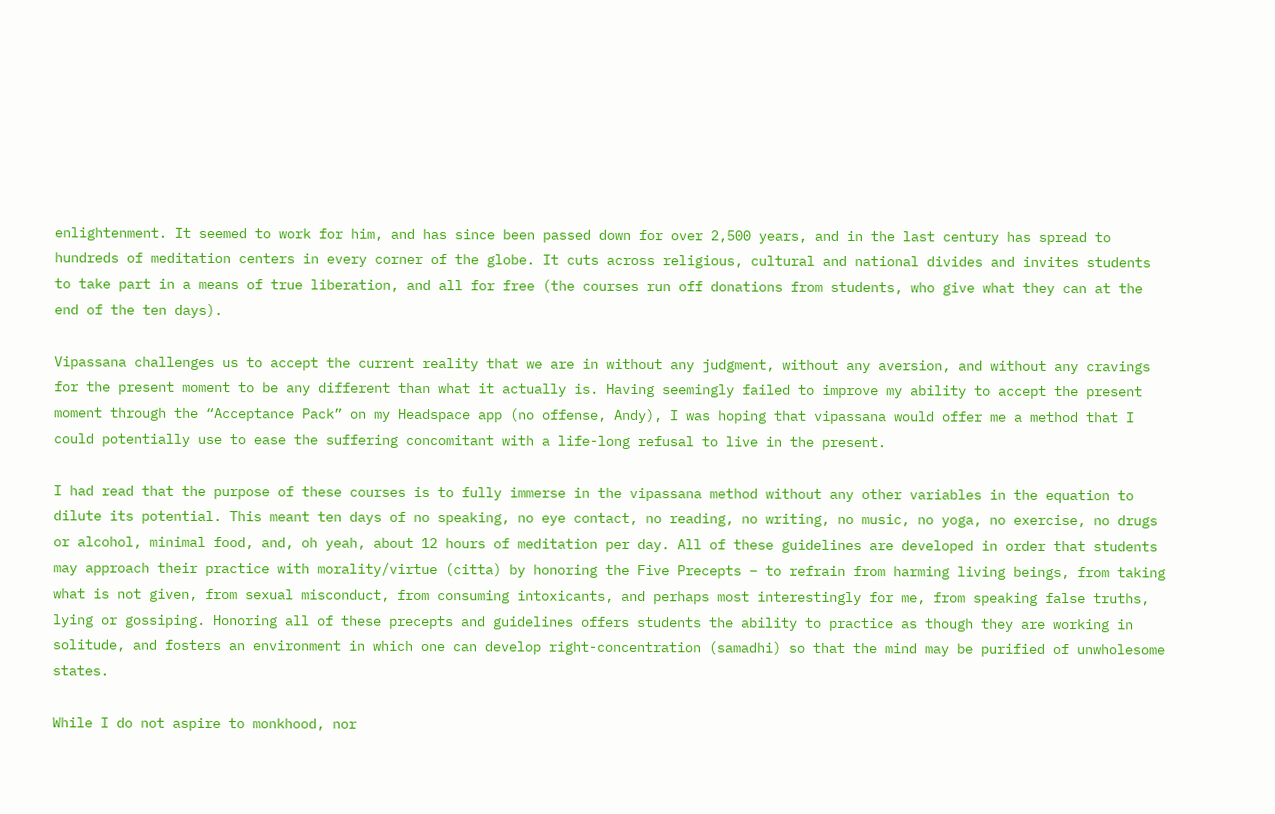enlightenment. It seemed to work for him, and has since been passed down for over 2,500 years, and in the last century has spread to hundreds of meditation centers in every corner of the globe. It cuts across religious, cultural and national divides and invites students to take part in a means of true liberation, and all for free (the courses run off donations from students, who give what they can at the end of the ten days).

Vipassana challenges us to accept the current reality that we are in without any judgment, without any aversion, and without any cravings for the present moment to be any different than what it actually is. Having seemingly failed to improve my ability to accept the present moment through the “Acceptance Pack” on my Headspace app (no offense, Andy), I was hoping that vipassana would offer me a method that I could potentially use to ease the suffering concomitant with a life-long refusal to live in the present.

I had read that the purpose of these courses is to fully immerse in the vipassana method without any other variables in the equation to dilute its potential. This meant ten days of no speaking, no eye contact, no reading, no writing, no music, no yoga, no exercise, no drugs or alcohol, minimal food, and, oh yeah, about 12 hours of meditation per day. All of these guidelines are developed in order that students may approach their practice with morality/virtue (citta) by honoring the Five Precepts – to refrain from harming living beings, from taking what is not given, from sexual misconduct, from consuming intoxicants, and perhaps most interestingly for me, from speaking false truths, lying or gossiping. Honoring all of these precepts and guidelines offers students the ability to practice as though they are working in solitude, and fosters an environment in which one can develop right-concentration (samadhi) so that the mind may be purified of unwholesome states.

While I do not aspire to monkhood, nor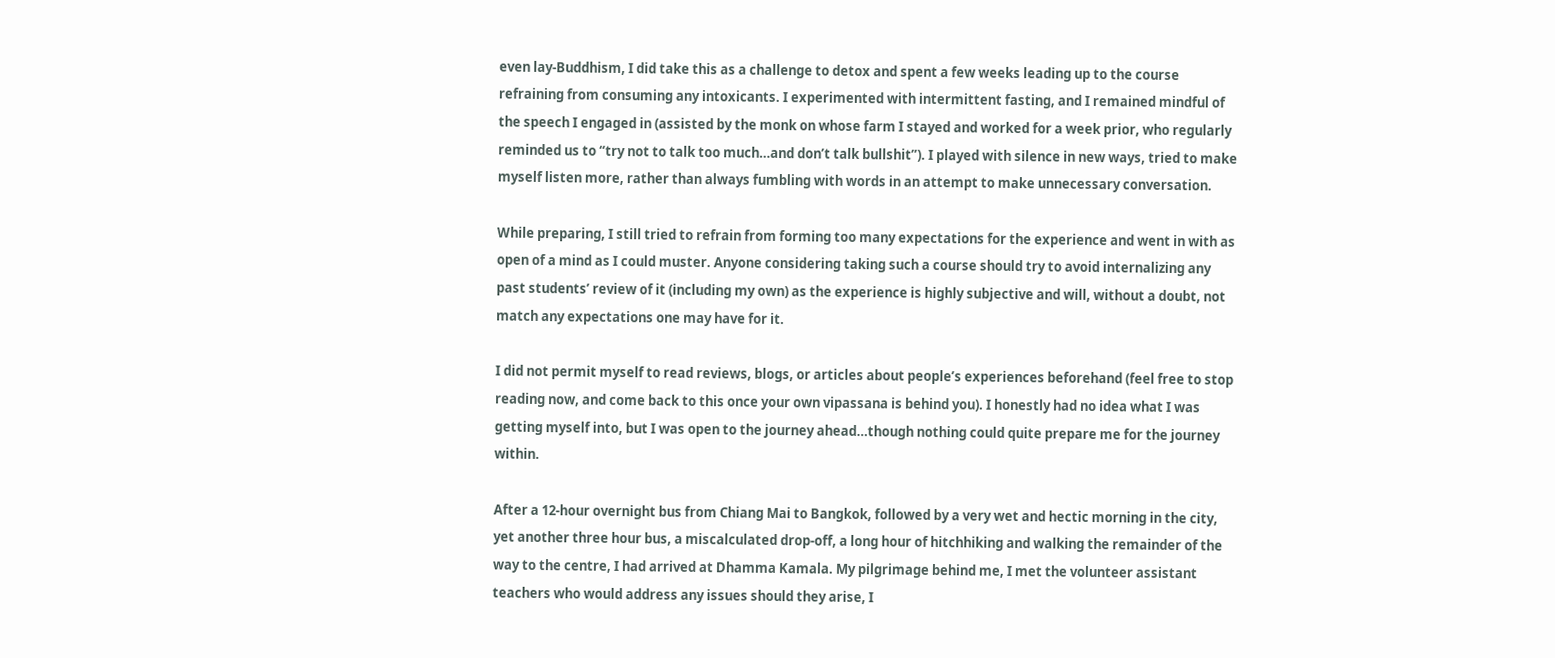even lay-Buddhism, I did take this as a challenge to detox and spent a few weeks leading up to the course refraining from consuming any intoxicants. I experimented with intermittent fasting, and I remained mindful of the speech I engaged in (assisted by the monk on whose farm I stayed and worked for a week prior, who regularly reminded us to “try not to talk too much…and don’t talk bullshit”). I played with silence in new ways, tried to make myself listen more, rather than always fumbling with words in an attempt to make unnecessary conversation.

While preparing, I still tried to refrain from forming too many expectations for the experience and went in with as open of a mind as I could muster. Anyone considering taking such a course should try to avoid internalizing any past students’ review of it (including my own) as the experience is highly subjective and will, without a doubt, not match any expectations one may have for it.

I did not permit myself to read reviews, blogs, or articles about people’s experiences beforehand (feel free to stop reading now, and come back to this once your own vipassana is behind you). I honestly had no idea what I was getting myself into, but I was open to the journey ahead…though nothing could quite prepare me for the journey within.

After a 12-hour overnight bus from Chiang Mai to Bangkok, followed by a very wet and hectic morning in the city, yet another three hour bus, a miscalculated drop-off, a long hour of hitchhiking and walking the remainder of the way to the centre, I had arrived at Dhamma Kamala. My pilgrimage behind me, I met the volunteer assistant teachers who would address any issues should they arise, I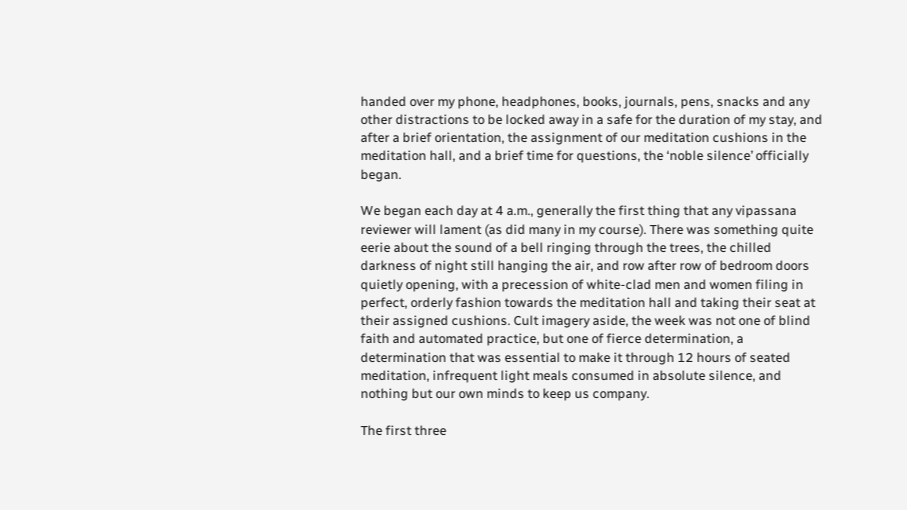handed over my phone, headphones, books, journals, pens, snacks and any other distractions to be locked away in a safe for the duration of my stay, and after a brief orientation, the assignment of our meditation cushions in the meditation hall, and a brief time for questions, the ‘noble silence’ officially began.

We began each day at 4 a.m., generally the first thing that any vipassana reviewer will lament (as did many in my course). There was something quite eerie about the sound of a bell ringing through the trees, the chilled darkness of night still hanging the air, and row after row of bedroom doors quietly opening, with a precession of white-clad men and women filing in perfect, orderly fashion towards the meditation hall and taking their seat at their assigned cushions. Cult imagery aside, the week was not one of blind faith and automated practice, but one of fierce determination, a determination that was essential to make it through 12 hours of seated meditation, infrequent light meals consumed in absolute silence, and nothing but our own minds to keep us company.

The first three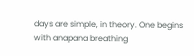days are simple, in theory. One begins with anapana breathing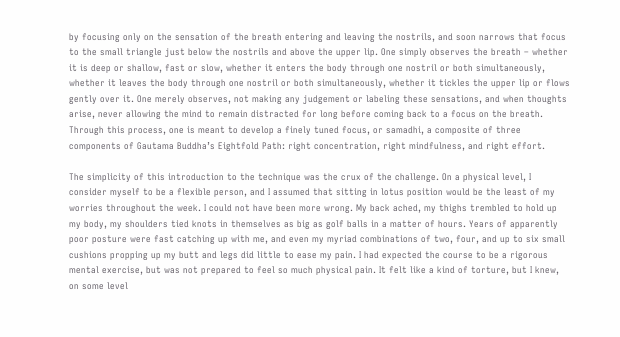by focusing only on the sensation of the breath entering and leaving the nostrils, and soon narrows that focus to the small triangle just below the nostrils and above the upper lip. One simply observes the breath – whether it is deep or shallow, fast or slow, whether it enters the body through one nostril or both simultaneously, whether it leaves the body through one nostril or both simultaneously, whether it tickles the upper lip or flows gently over it. One merely observes, not making any judgement or labeling these sensations, and when thoughts arise, never allowing the mind to remain distracted for long before coming back to a focus on the breath. Through this process, one is meant to develop a finely tuned focus, or samadhi, a composite of three components of Gautama Buddha’s Eightfold Path: right concentration, right mindfulness, and right effort.

The simplicity of this introduction to the technique was the crux of the challenge. On a physical level, I consider myself to be a flexible person, and I assumed that sitting in lotus position would be the least of my worries throughout the week. I could not have been more wrong. My back ached, my thighs trembled to hold up my body, my shoulders tied knots in themselves as big as golf balls in a matter of hours. Years of apparently poor posture were fast catching up with me, and even my myriad combinations of two, four, and up to six small cushions propping up my butt and legs did little to ease my pain. I had expected the course to be a rigorous mental exercise, but was not prepared to feel so much physical pain. It felt like a kind of torture, but I knew, on some level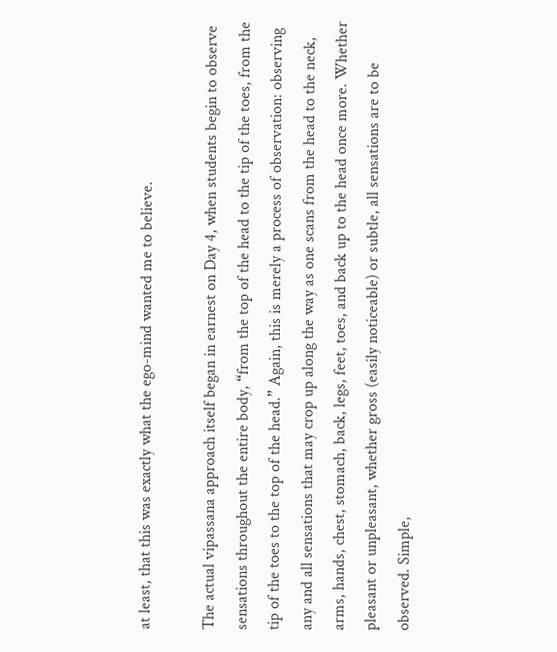at least, that this was exactly what the ego-mind wanted me to believe.

The actual vipassana approach itself began in earnest on Day 4, when students begin to observe sensations throughout the entire body, “from the top of the head to the tip of the toes, from the tip of the toes to the top of the head.” Again, this is merely a process of observation: observing any and all sensations that may crop up along the way as one scans from the head to the neck, arms, hands, chest, stomach, back, legs, feet, toes, and back up to the head once more. Whether pleasant or unpleasant, whether gross (easily noticeable) or subtle, all sensations are to be observed. Simple,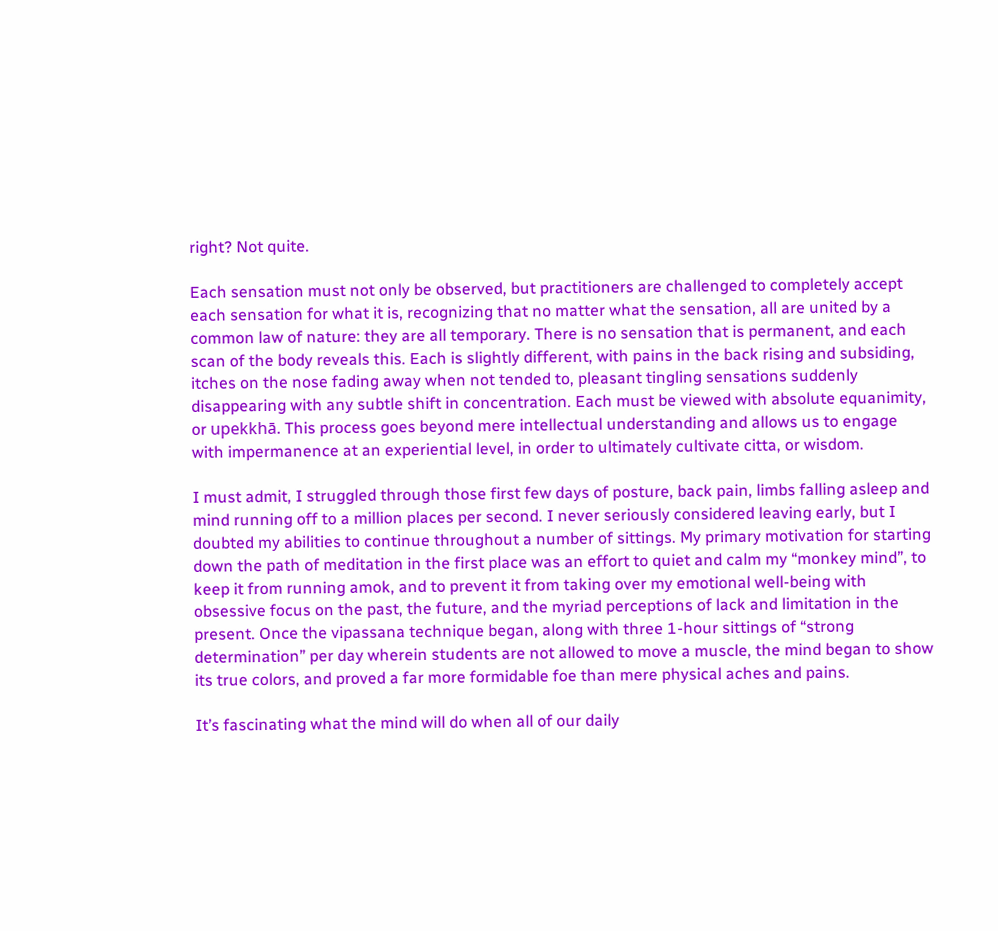right? Not quite.

Each sensation must not only be observed, but practitioners are challenged to completely accept each sensation for what it is, recognizing that no matter what the sensation, all are united by a common law of nature: they are all temporary. There is no sensation that is permanent, and each scan of the body reveals this. Each is slightly different, with pains in the back rising and subsiding, itches on the nose fading away when not tended to, pleasant tingling sensations suddenly disappearing with any subtle shift in concentration. Each must be viewed with absolute equanimity, or upekkhā. This process goes beyond mere intellectual understanding and allows us to engage with impermanence at an experiential level, in order to ultimately cultivate citta, or wisdom.

I must admit, I struggled through those first few days of posture, back pain, limbs falling asleep and mind running off to a million places per second. I never seriously considered leaving early, but I doubted my abilities to continue throughout a number of sittings. My primary motivation for starting down the path of meditation in the first place was an effort to quiet and calm my “monkey mind”, to keep it from running amok, and to prevent it from taking over my emotional well-being with obsessive focus on the past, the future, and the myriad perceptions of lack and limitation in the present. Once the vipassana technique began, along with three 1-hour sittings of “strong determination” per day wherein students are not allowed to move a muscle, the mind began to show its true colors, and proved a far more formidable foe than mere physical aches and pains.

It’s fascinating what the mind will do when all of our daily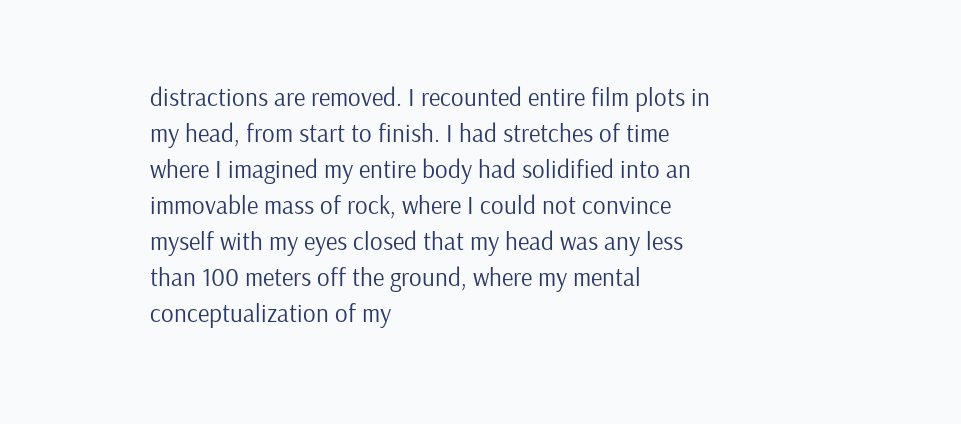distractions are removed. I recounted entire film plots in my head, from start to finish. I had stretches of time where I imagined my entire body had solidified into an immovable mass of rock, where I could not convince myself with my eyes closed that my head was any less than 100 meters off the ground, where my mental conceptualization of my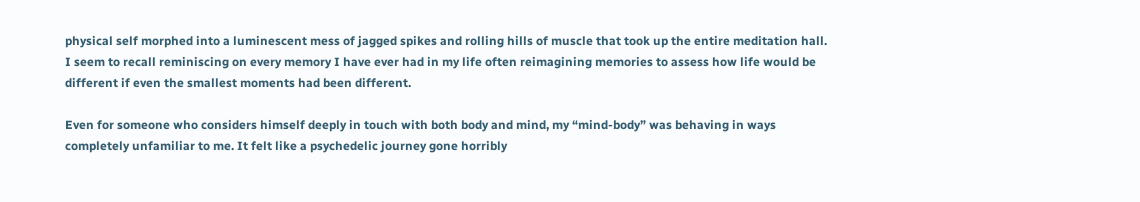physical self morphed into a luminescent mess of jagged spikes and rolling hills of muscle that took up the entire meditation hall. I seem to recall reminiscing on every memory I have ever had in my life often reimagining memories to assess how life would be different if even the smallest moments had been different.

Even for someone who considers himself deeply in touch with both body and mind, my “mind-body” was behaving in ways completely unfamiliar to me. It felt like a psychedelic journey gone horribly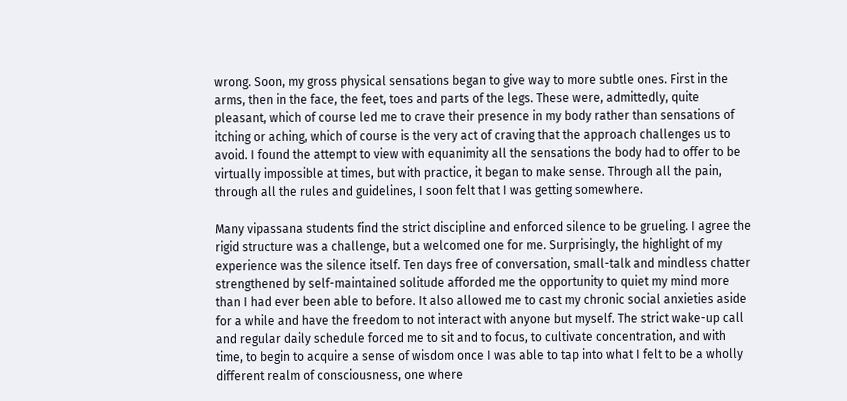wrong. Soon, my gross physical sensations began to give way to more subtle ones. First in the arms, then in the face, the feet, toes and parts of the legs. These were, admittedly, quite pleasant, which of course led me to crave their presence in my body rather than sensations of itching or aching, which of course is the very act of craving that the approach challenges us to avoid. I found the attempt to view with equanimity all the sensations the body had to offer to be virtually impossible at times, but with practice, it began to make sense. Through all the pain, through all the rules and guidelines, I soon felt that I was getting somewhere.

Many vipassana students find the strict discipline and enforced silence to be grueling. I agree the rigid structure was a challenge, but a welcomed one for me. Surprisingly, the highlight of my experience was the silence itself. Ten days free of conversation, small-talk and mindless chatter strengthened by self-maintained solitude afforded me the opportunity to quiet my mind more than I had ever been able to before. It also allowed me to cast my chronic social anxieties aside for a while and have the freedom to not interact with anyone but myself. The strict wake-up call and regular daily schedule forced me to sit and to focus, to cultivate concentration, and with time, to begin to acquire a sense of wisdom once I was able to tap into what I felt to be a wholly different realm of consciousness, one where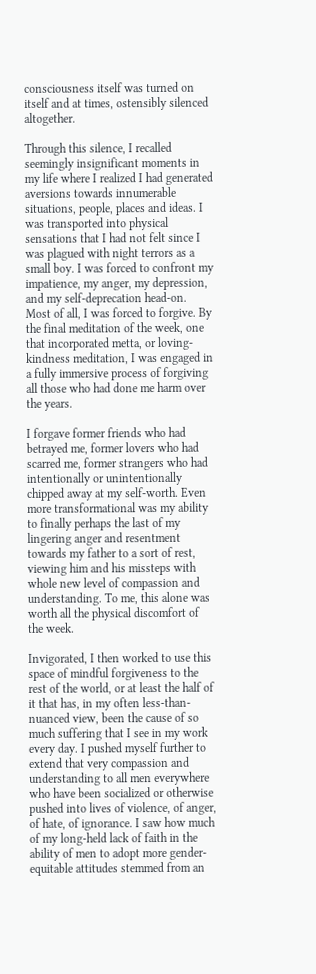consciousness itself was turned on itself and at times, ostensibly silenced altogether.

Through this silence, I recalled seemingly insignificant moments in my life where I realized I had generated aversions towards innumerable situations, people, places and ideas. I was transported into physical sensations that I had not felt since I was plagued with night terrors as a small boy. I was forced to confront my impatience, my anger, my depression, and my self-deprecation head-on. Most of all, I was forced to forgive. By the final meditation of the week, one that incorporated metta, or loving-kindness meditation, I was engaged in a fully immersive process of forgiving all those who had done me harm over the years.

I forgave former friends who had betrayed me, former lovers who had scarred me, former strangers who had intentionally or unintentionally chipped away at my self-worth. Even more transformational was my ability to finally perhaps the last of my lingering anger and resentment towards my father to a sort of rest, viewing him and his missteps with whole new level of compassion and understanding. To me, this alone was worth all the physical discomfort of the week.

Invigorated, I then worked to use this space of mindful forgiveness to the rest of the world, or at least the half of it that has, in my often less-than-nuanced view, been the cause of so much suffering that I see in my work every day. I pushed myself further to extend that very compassion and understanding to all men everywhere who have been socialized or otherwise pushed into lives of violence, of anger, of hate, of ignorance. I saw how much of my long-held lack of faith in the ability of men to adopt more gender-equitable attitudes stemmed from an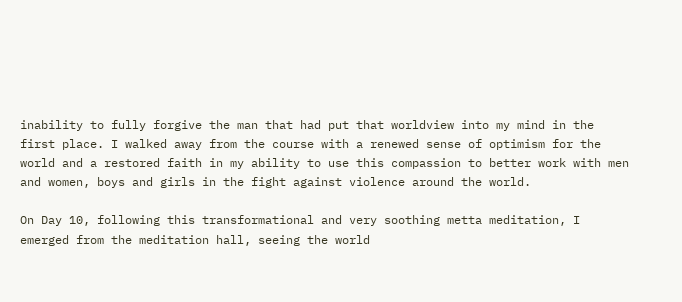inability to fully forgive the man that had put that worldview into my mind in the first place. I walked away from the course with a renewed sense of optimism for the world and a restored faith in my ability to use this compassion to better work with men and women, boys and girls in the fight against violence around the world.

On Day 10, following this transformational and very soothing metta meditation, I emerged from the meditation hall, seeing the world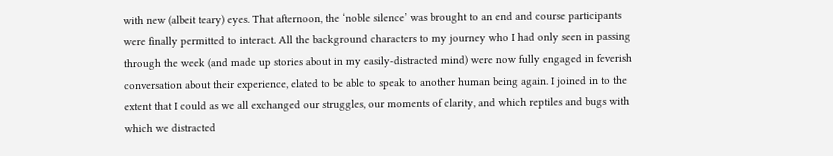with new (albeit teary) eyes. That afternoon, the ‘noble silence’ was brought to an end and course participants were finally permitted to interact. All the background characters to my journey who I had only seen in passing through the week (and made up stories about in my easily-distracted mind) were now fully engaged in feverish conversation about their experience, elated to be able to speak to another human being again. I joined in to the extent that I could as we all exchanged our struggles, our moments of clarity, and which reptiles and bugs with which we distracted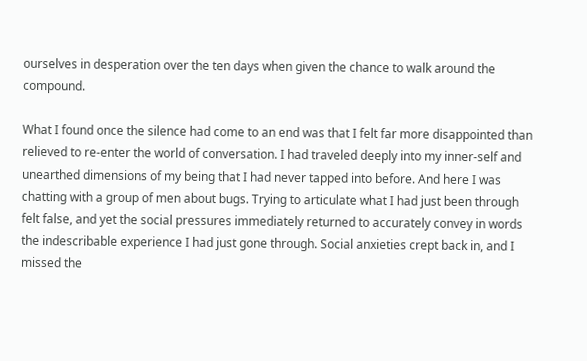ourselves in desperation over the ten days when given the chance to walk around the compound.

What I found once the silence had come to an end was that I felt far more disappointed than relieved to re-enter the world of conversation. I had traveled deeply into my inner-self and unearthed dimensions of my being that I had never tapped into before. And here I was chatting with a group of men about bugs. Trying to articulate what I had just been through felt false, and yet the social pressures immediately returned to accurately convey in words the indescribable experience I had just gone through. Social anxieties crept back in, and I missed the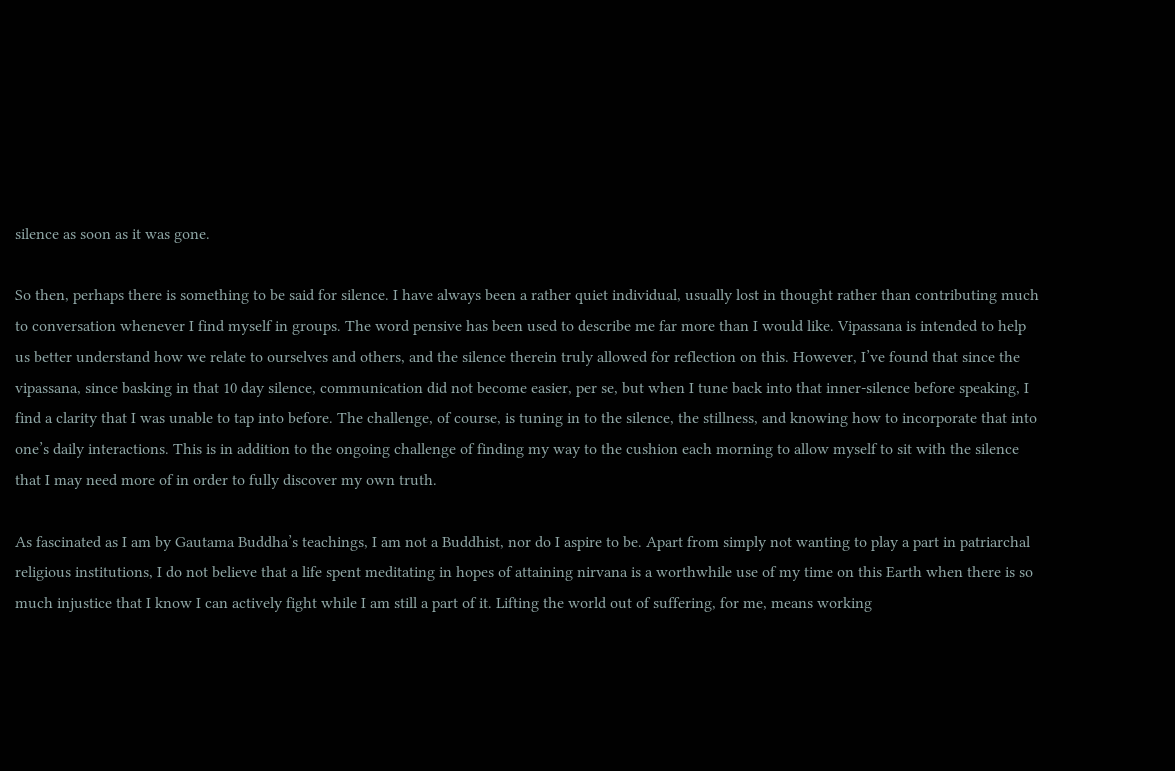silence as soon as it was gone.

So then, perhaps there is something to be said for silence. I have always been a rather quiet individual, usually lost in thought rather than contributing much to conversation whenever I find myself in groups. The word pensive has been used to describe me far more than I would like. Vipassana is intended to help us better understand how we relate to ourselves and others, and the silence therein truly allowed for reflection on this. However, I’ve found that since the vipassana, since basking in that 10 day silence, communication did not become easier, per se, but when I tune back into that inner-silence before speaking, I find a clarity that I was unable to tap into before. The challenge, of course, is tuning in to the silence, the stillness, and knowing how to incorporate that into one’s daily interactions. This is in addition to the ongoing challenge of finding my way to the cushion each morning to allow myself to sit with the silence that I may need more of in order to fully discover my own truth.

As fascinated as I am by Gautama Buddha’s teachings, I am not a Buddhist, nor do I aspire to be. Apart from simply not wanting to play a part in patriarchal religious institutions, I do not believe that a life spent meditating in hopes of attaining nirvana is a worthwhile use of my time on this Earth when there is so much injustice that I know I can actively fight while I am still a part of it. Lifting the world out of suffering, for me, means working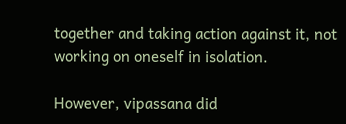together and taking action against it, not working on oneself in isolation.

However, vipassana did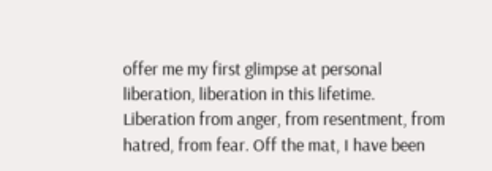offer me my first glimpse at personal liberation, liberation in this lifetime. Liberation from anger, from resentment, from hatred, from fear. Off the mat, I have been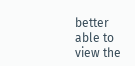better able to view the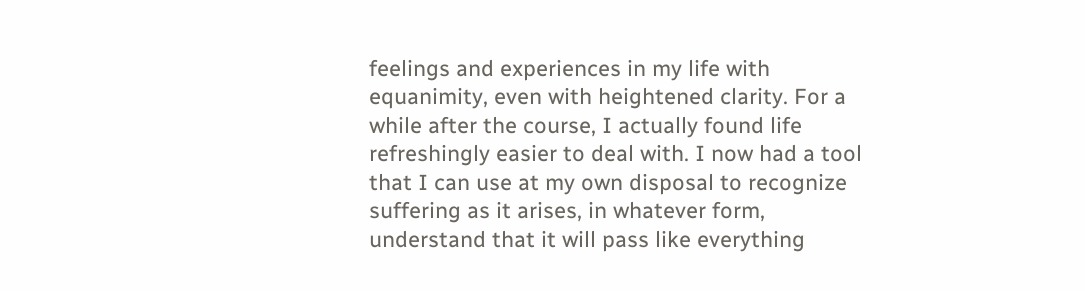feelings and experiences in my life with equanimity, even with heightened clarity. For a while after the course, I actually found life refreshingly easier to deal with. I now had a tool that I can use at my own disposal to recognize suffering as it arises, in whatever form, understand that it will pass like everything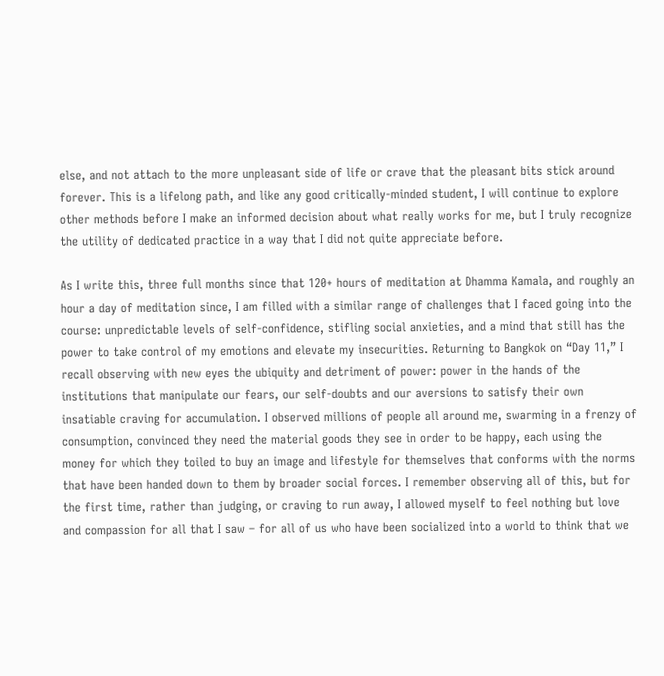else, and not attach to the more unpleasant side of life or crave that the pleasant bits stick around forever. This is a lifelong path, and like any good critically-minded student, I will continue to explore other methods before I make an informed decision about what really works for me, but I truly recognize the utility of dedicated practice in a way that I did not quite appreciate before.

As I write this, three full months since that 120+ hours of meditation at Dhamma Kamala, and roughly an hour a day of meditation since, I am filled with a similar range of challenges that I faced going into the course: unpredictable levels of self-confidence, stifling social anxieties, and a mind that still has the power to take control of my emotions and elevate my insecurities. Returning to Bangkok on “Day 11,” I recall observing with new eyes the ubiquity and detriment of power: power in the hands of the institutions that manipulate our fears, our self-doubts and our aversions to satisfy their own insatiable craving for accumulation. I observed millions of people all around me, swarming in a frenzy of consumption, convinced they need the material goods they see in order to be happy, each using the money for which they toiled to buy an image and lifestyle for themselves that conforms with the norms that have been handed down to them by broader social forces. I remember observing all of this, but for the first time, rather than judging, or craving to run away, I allowed myself to feel nothing but love and compassion for all that I saw – for all of us who have been socialized into a world to think that we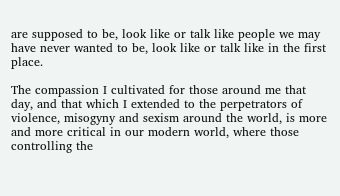are supposed to be, look like or talk like people we may have never wanted to be, look like or talk like in the first place.

The compassion I cultivated for those around me that day, and that which I extended to the perpetrators of violence, misogyny and sexism around the world, is more and more critical in our modern world, where those controlling the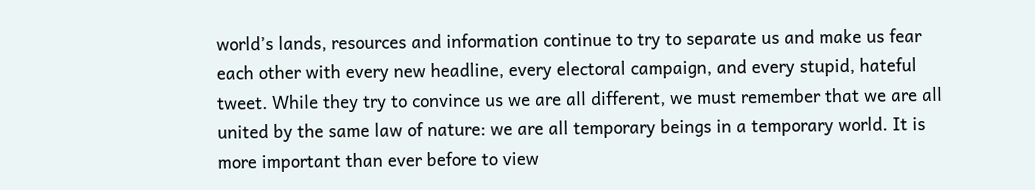world’s lands, resources and information continue to try to separate us and make us fear each other with every new headline, every electoral campaign, and every stupid, hateful tweet. While they try to convince us we are all different, we must remember that we are all united by the same law of nature: we are all temporary beings in a temporary world. It is more important than ever before to view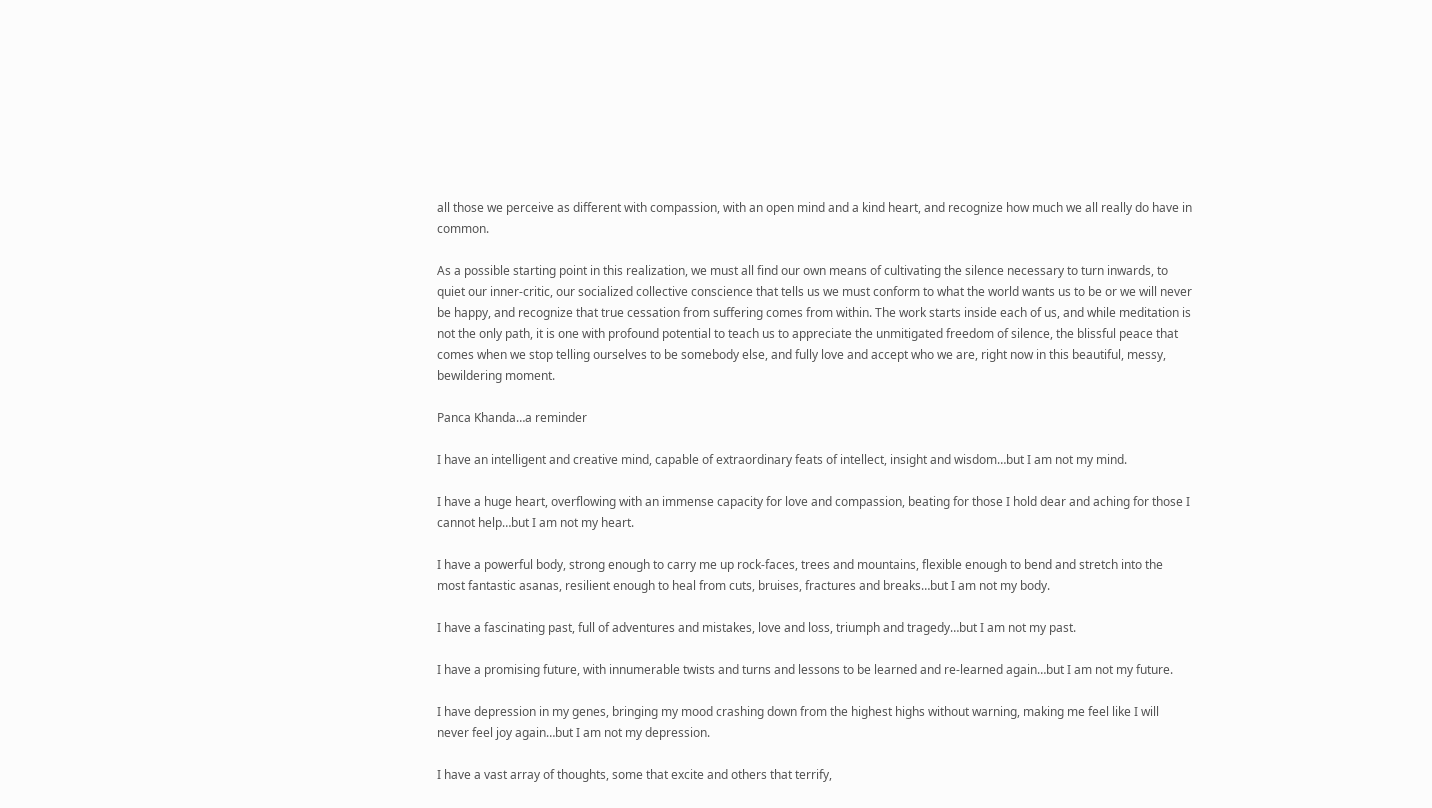all those we perceive as different with compassion, with an open mind and a kind heart, and recognize how much we all really do have in common.

As a possible starting point in this realization, we must all find our own means of cultivating the silence necessary to turn inwards, to quiet our inner-critic, our socialized collective conscience that tells us we must conform to what the world wants us to be or we will never be happy, and recognize that true cessation from suffering comes from within. The work starts inside each of us, and while meditation is not the only path, it is one with profound potential to teach us to appreciate the unmitigated freedom of silence, the blissful peace that comes when we stop telling ourselves to be somebody else, and fully love and accept who we are, right now in this beautiful, messy, bewildering moment.

Panca Khanda…a reminder

I have an intelligent and creative mind, capable of extraordinary feats of intellect, insight and wisdom…but I am not my mind.

I have a huge heart, overflowing with an immense capacity for love and compassion, beating for those I hold dear and aching for those I cannot help…but I am not my heart.

I have a powerful body, strong enough to carry me up rock-faces, trees and mountains, flexible enough to bend and stretch into the most fantastic asanas, resilient enough to heal from cuts, bruises, fractures and breaks…but I am not my body.

I have a fascinating past, full of adventures and mistakes, love and loss, triumph and tragedy…but I am not my past.

I have a promising future, with innumerable twists and turns and lessons to be learned and re-learned again…but I am not my future.

I have depression in my genes, bringing my mood crashing down from the highest highs without warning, making me feel like I will never feel joy again…but I am not my depression.

I have a vast array of thoughts, some that excite and others that terrify,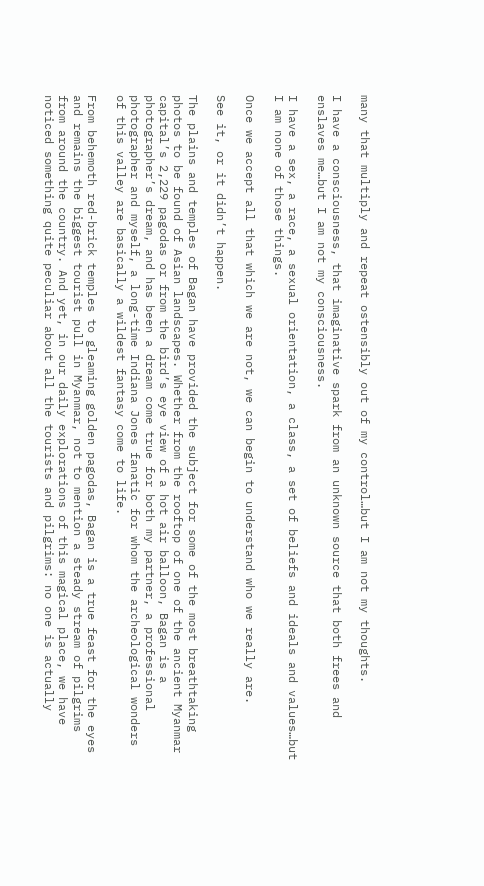many that multiply and repeat ostensibly out of my control…but I am not my thoughts.

I have a consciousness, that imaginative spark from an unknown source that both frees and enslaves me…but I am not my consciousness.

I have a sex, a race, a sexual orientation, a class, a set of beliefs and ideals and values…but I am none of those things.

Once we accept all that which we are not, we can begin to understand who we really are.

See it, or it didn’t happen.

The plains and temples of Bagan have provided the subject for some of the most breathtaking photos to be found of Asian landscapes. Whether from the rooftop of one of the ancient Myanmar capital’s 2,229 pagodas or from the bird’s eye view of a hot air balloon, Bagan is a photographer’s dream, and has been a dream come true for both my partner, a professional photographer and myself, a long-time Indiana Jones fanatic for whom the archeological wonders of this valley are basically a wildest fantasy come to life.

From behemoth red-brick temples to gleaming golden pagodas, Bagan is a true feast for the eyes and remains the biggest tourist pull in Myanmar, not to mention a steady stream of pilgrims from around the country. And yet, in our daily explorations of this magical place, we have noticed something quite peculiar about all the tourists and pilgrims: no one is actually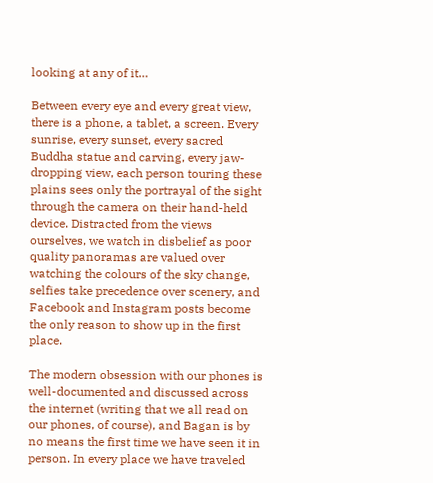looking at any of it…

Between every eye and every great view, there is a phone, a tablet, a screen. Every sunrise, every sunset, every sacred Buddha statue and carving, every jaw-dropping view, each person touring these plains sees only the portrayal of the sight through the camera on their hand-held device. Distracted from the views ourselves, we watch in disbelief as poor quality panoramas are valued over watching the colours of the sky change, selfies take precedence over scenery, and Facebook and Instagram posts become the only reason to show up in the first place.

The modern obsession with our phones is well-documented and discussed across the internet (writing that we all read on our phones, of course), and Bagan is by no means the first time we have seen it in person. In every place we have traveled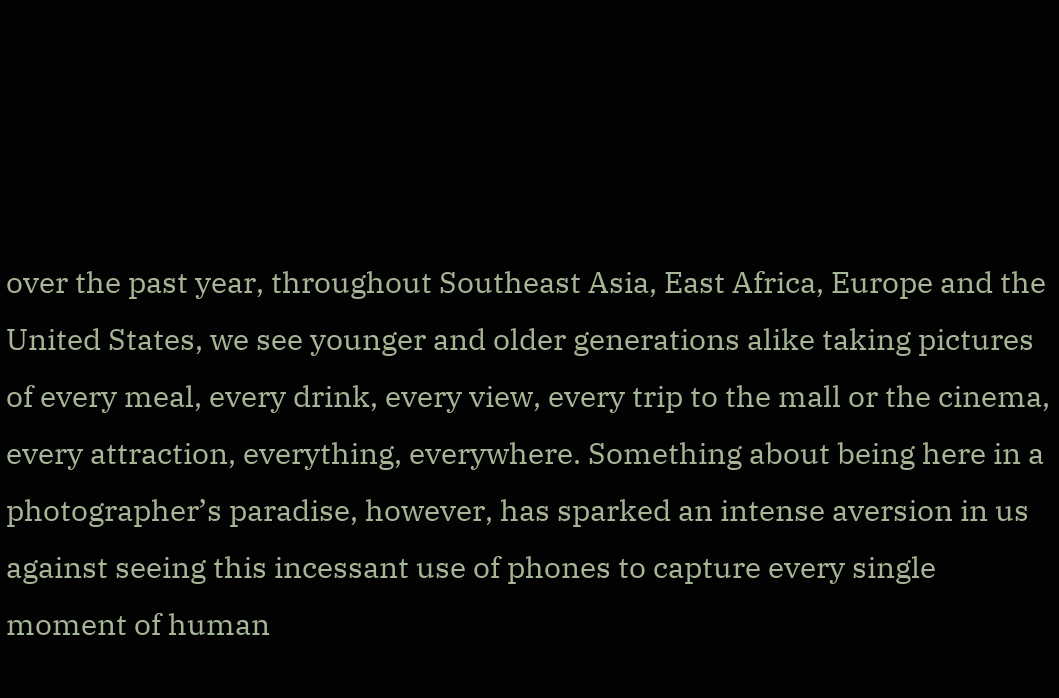over the past year, throughout Southeast Asia, East Africa, Europe and the United States, we see younger and older generations alike taking pictures of every meal, every drink, every view, every trip to the mall or the cinema, every attraction, everything, everywhere. Something about being here in a photographer’s paradise, however, has sparked an intense aversion in us against seeing this incessant use of phones to capture every single moment of human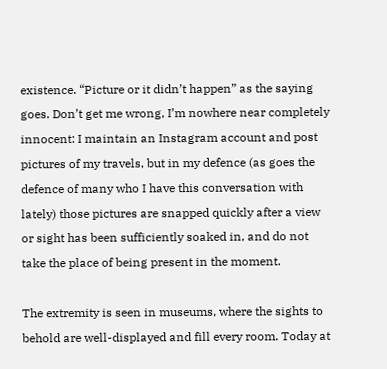existence. “Picture or it didn’t happen” as the saying goes. Don’t get me wrong, I’m nowhere near completely innocent: I maintain an Instagram account and post pictures of my travels, but in my defence (as goes the defence of many who I have this conversation with lately) those pictures are snapped quickly after a view or sight has been sufficiently soaked in, and do not take the place of being present in the moment.

The extremity is seen in museums, where the sights to behold are well-displayed and fill every room. Today at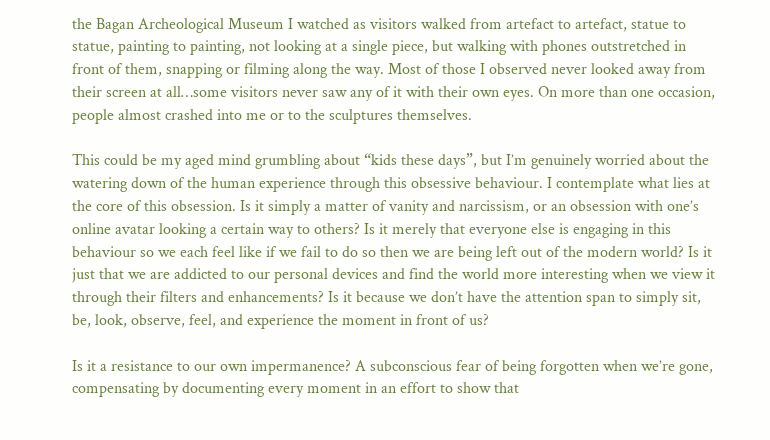the Bagan Archeological Museum I watched as visitors walked from artefact to artefact, statue to statue, painting to painting, not looking at a single piece, but walking with phones outstretched in front of them, snapping or filming along the way. Most of those I observed never looked away from their screen at all…some visitors never saw any of it with their own eyes. On more than one occasion, people almost crashed into me or to the sculptures themselves.

This could be my aged mind grumbling about “kids these days”, but I’m genuinely worried about the watering down of the human experience through this obsessive behaviour. I contemplate what lies at the core of this obsession. Is it simply a matter of vanity and narcissism, or an obsession with one’s online avatar looking a certain way to others? Is it merely that everyone else is engaging in this behaviour so we each feel like if we fail to do so then we are being left out of the modern world? Is it just that we are addicted to our personal devices and find the world more interesting when we view it through their filters and enhancements? Is it because we don’t have the attention span to simply sit, be, look, observe, feel, and experience the moment in front of us?

Is it a resistance to our own impermanence? A subconscious fear of being forgotten when we’re gone, compensating by documenting every moment in an effort to show that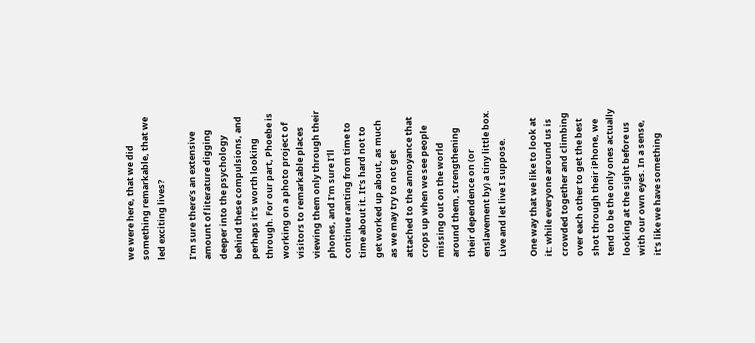we were here, that we did something remarkable, that we led exciting lives?

I’m sure there’s an extensive amount of literature digging deeper into the psychology behind these compulsions, and perhaps it’s worth looking through. For our part, Phoebe is working on a photo project of visitors to remarkable places viewing them only through their phones, and I’m sure I’ll continue ranting from time to time about it. It’s hard not to get worked up about, as much as we may try to not get attached to the annoyance that crops up when we see people missing out on the world around them, strengthening their dependence on (or enslavement by) a tiny little box. Live and let live I suppose.

One way that we like to look at it: while everyone around us is crowded together and climbing over each other to get the best shot through their iPhone, we tend to be the only ones actually looking at the sight before us with our own eyes. In a sense, it’s like we have something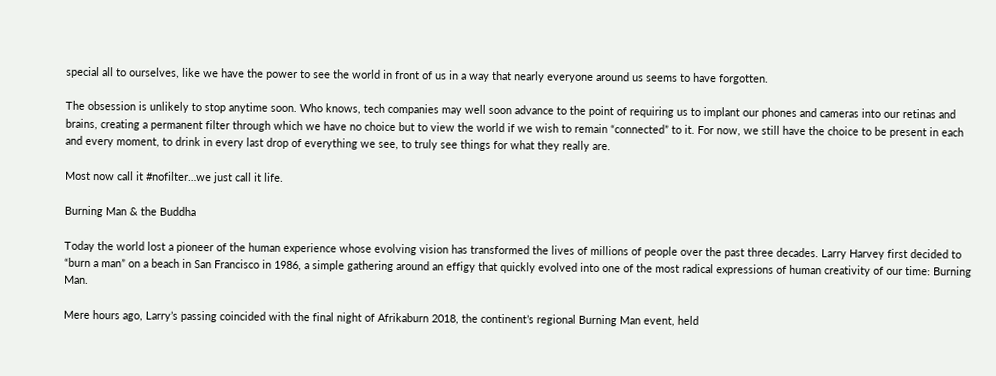special all to ourselves, like we have the power to see the world in front of us in a way that nearly everyone around us seems to have forgotten.

The obsession is unlikely to stop anytime soon. Who knows, tech companies may well soon advance to the point of requiring us to implant our phones and cameras into our retinas and brains, creating a permanent filter through which we have no choice but to view the world if we wish to remain “connected” to it. For now, we still have the choice to be present in each and every moment, to drink in every last drop of everything we see, to truly see things for what they really are.

Most now call it #nofilter…we just call it life.

Burning Man & the Buddha

Today the world lost a pioneer of the human experience whose evolving vision has transformed the lives of millions of people over the past three decades. Larry Harvey first decided to “burn a man” on a beach in San Francisco in 1986, a simple gathering around an effigy that quickly evolved into one of the most radical expressions of human creativity of our time: Burning Man.

Mere hours ago, Larry’s passing coincided with the final night of Afrikaburn 2018, the continent’s regional Burning Man event, held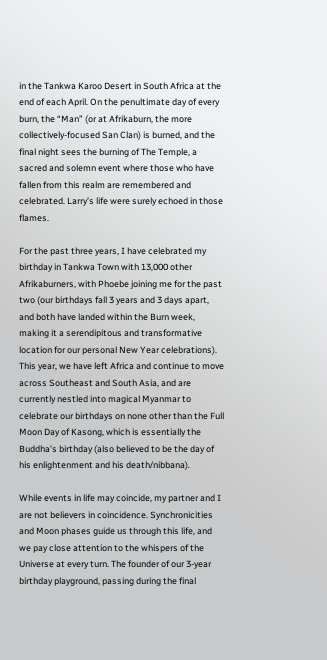in the Tankwa Karoo Desert in South Africa at the end of each April. On the penultimate day of every burn, the “Man” (or at Afrikaburn, the more collectively-focused San Clan) is burned, and the final night sees the burning of The Temple, a sacred and solemn event where those who have fallen from this realm are remembered and celebrated. Larry’s life were surely echoed in those flames.

For the past three years, I have celebrated my birthday in Tankwa Town with 13,000 other Afrikaburners, with Phoebe joining me for the past two (our birthdays fall 3 years and 3 days apart, and both have landed within the Burn week, making it a serendipitous and transformative location for our personal New Year celebrations). This year, we have left Africa and continue to move across Southeast and South Asia, and are currently nestled into magical Myanmar to celebrate our birthdays on none other than the Full Moon Day of Kasong, which is essentially the Buddha’s birthday (also believed to be the day of his enlightenment and his death/nibbana).

While events in life may coincide, my partner and I are not believers in coincidence. Synchronicities and Moon phases guide us through this life, and we pay close attention to the whispers of the Universe at every turn. The founder of our 3-year birthday playground, passing during the final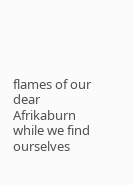flames of our dear Afrikaburn while we find ourselves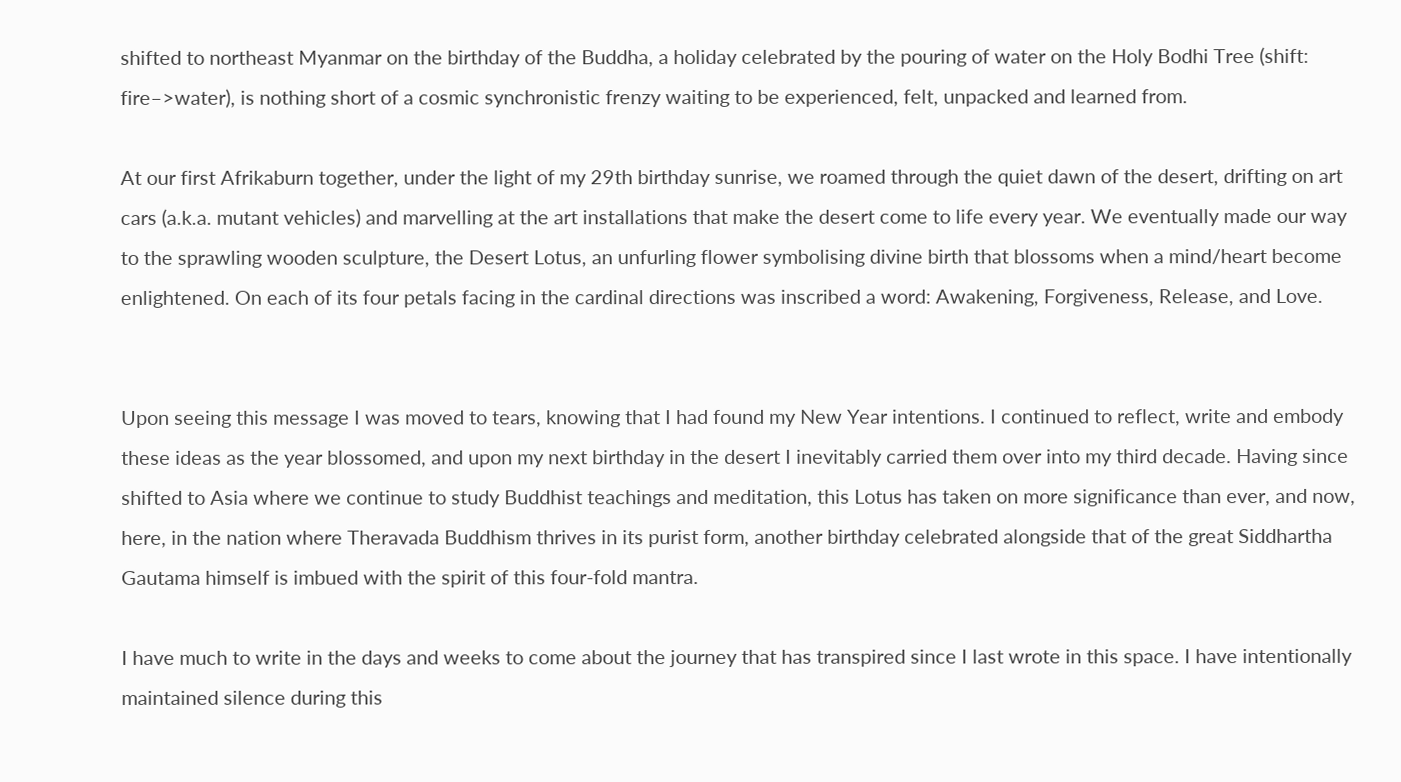shifted to northeast Myanmar on the birthday of the Buddha, a holiday celebrated by the pouring of water on the Holy Bodhi Tree (shift: fire–>water), is nothing short of a cosmic synchronistic frenzy waiting to be experienced, felt, unpacked and learned from.

At our first Afrikaburn together, under the light of my 29th birthday sunrise, we roamed through the quiet dawn of the desert, drifting on art cars (a.k.a. mutant vehicles) and marvelling at the art installations that make the desert come to life every year. We eventually made our way to the sprawling wooden sculpture, the Desert Lotus, an unfurling flower symbolising divine birth that blossoms when a mind/heart become enlightened. On each of its four petals facing in the cardinal directions was inscribed a word: Awakening, Forgiveness, Release, and Love.


Upon seeing this message I was moved to tears, knowing that I had found my New Year intentions. I continued to reflect, write and embody these ideas as the year blossomed, and upon my next birthday in the desert I inevitably carried them over into my third decade. Having since shifted to Asia where we continue to study Buddhist teachings and meditation, this Lotus has taken on more significance than ever, and now, here, in the nation where Theravada Buddhism thrives in its purist form, another birthday celebrated alongside that of the great Siddhartha Gautama himself is imbued with the spirit of this four-fold mantra.

I have much to write in the days and weeks to come about the journey that has transpired since I last wrote in this space. I have intentionally maintained silence during this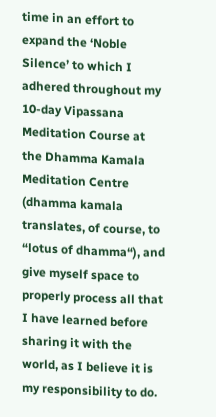time in an effort to expand the ‘Noble Silence’ to which I adhered throughout my 10-day Vipassana Meditation Course at the Dhamma Kamala Meditation Centre (dhamma kamala translates, of course, to “lotus of dhamma“), and give myself space to properly process all that I have learned before sharing it with the world, as I believe it is my responsibility to do.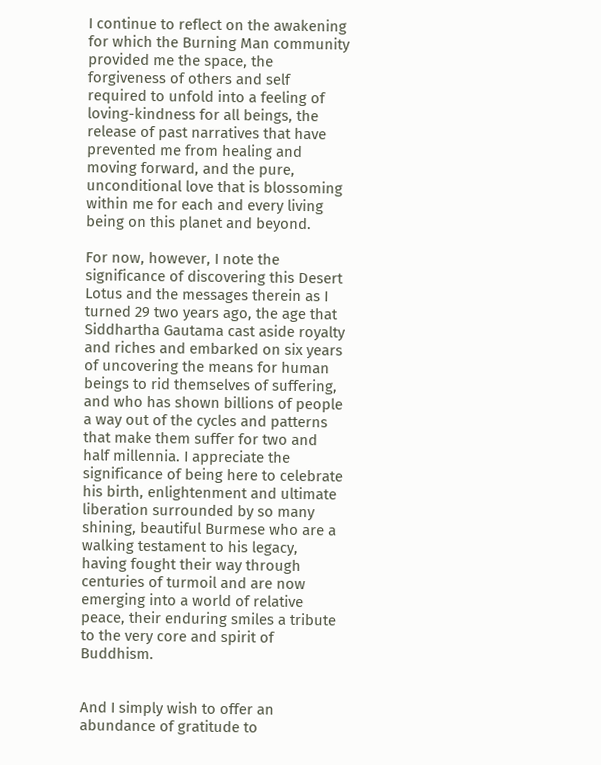I continue to reflect on the awakening for which the Burning Man community provided me the space, the forgiveness of others and self required to unfold into a feeling of loving-kindness for all beings, the release of past narratives that have prevented me from healing and moving forward, and the pure, unconditional love that is blossoming within me for each and every living being on this planet and beyond.

For now, however, I note the significance of discovering this Desert Lotus and the messages therein as I turned 29 two years ago, the age that Siddhartha Gautama cast aside royalty and riches and embarked on six years of uncovering the means for human beings to rid themselves of suffering, and who has shown billions of people a way out of the cycles and patterns that make them suffer for two and half millennia. I appreciate the significance of being here to celebrate his birth, enlightenment and ultimate liberation surrounded by so many shining, beautiful Burmese who are a walking testament to his legacy, having fought their way through centuries of turmoil and are now emerging into a world of relative peace, their enduring smiles a tribute to the very core and spirit of Buddhism.


And I simply wish to offer an abundance of gratitude to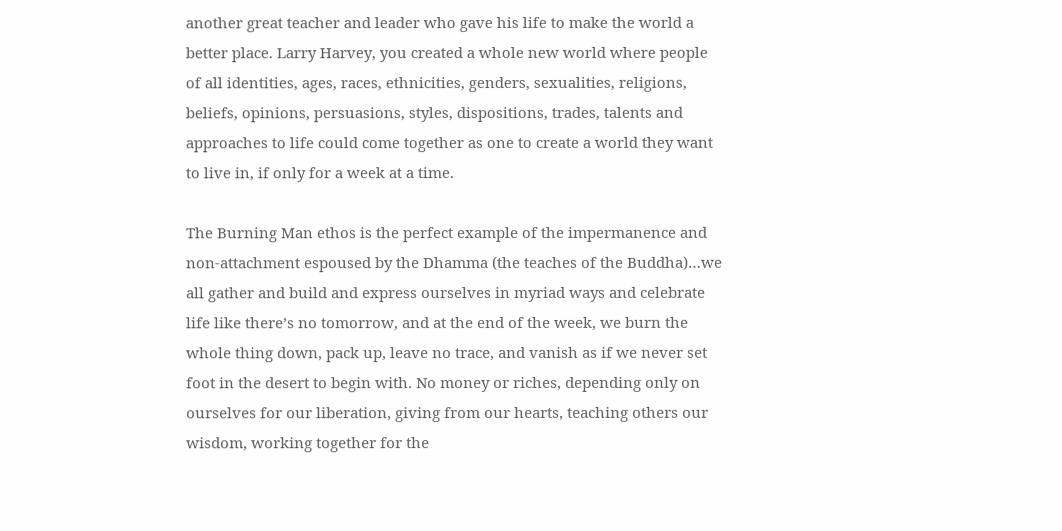another great teacher and leader who gave his life to make the world a better place. Larry Harvey, you created a whole new world where people of all identities, ages, races, ethnicities, genders, sexualities, religions, beliefs, opinions, persuasions, styles, dispositions, trades, talents and approaches to life could come together as one to create a world they want to live in, if only for a week at a time.

The Burning Man ethos is the perfect example of the impermanence and non-attachment espoused by the Dhamma (the teaches of the Buddha)…we all gather and build and express ourselves in myriad ways and celebrate life like there’s no tomorrow, and at the end of the week, we burn the whole thing down, pack up, leave no trace, and vanish as if we never set foot in the desert to begin with. No money or riches, depending only on ourselves for our liberation, giving from our hearts, teaching others our wisdom, working together for the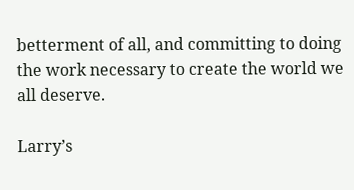betterment of all, and committing to doing the work necessary to create the world we all deserve.

Larry’s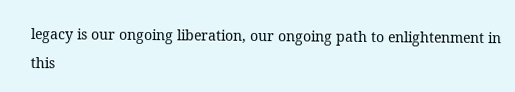legacy is our ongoing liberation, our ongoing path to enlightenment in this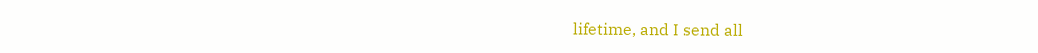lifetime, and I send all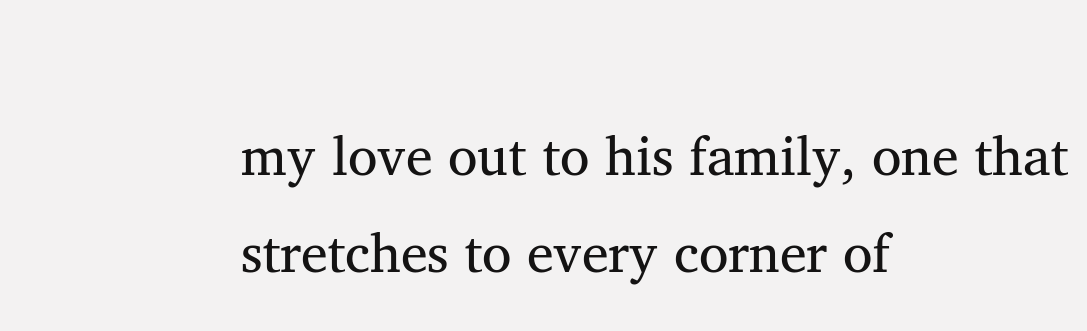my love out to his family, one that stretches to every corner of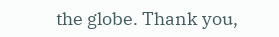the globe. Thank you,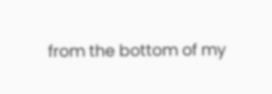from the bottom of my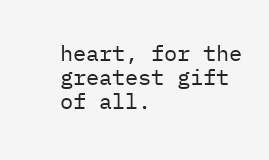heart, for the greatest gift of all.